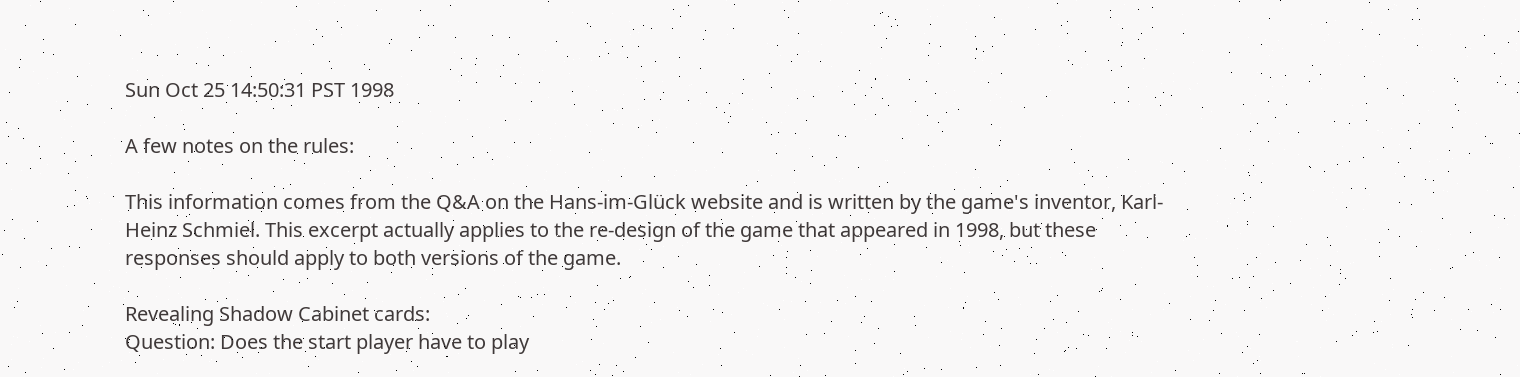Sun Oct 25 14:50:31 PST 1998

A few notes on the rules:

This information comes from the Q&A on the Hans-im-Glück website and is written by the game's inventor, Karl-Heinz Schmiel. This excerpt actually applies to the re-design of the game that appeared in 1998, but these responses should apply to both versions of the game.

Revealing Shadow Cabinet cards:
Question: Does the start player have to play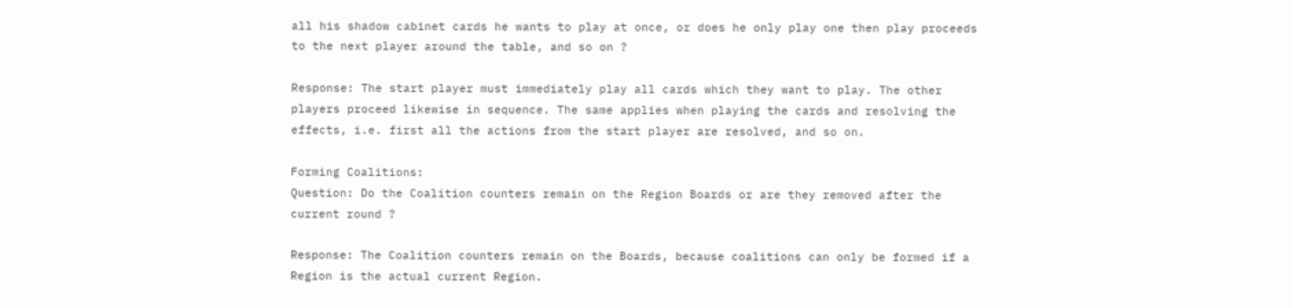all his shadow cabinet cards he wants to play at once, or does he only play one then play proceeds to the next player around the table, and so on ?

Response: The start player must immediately play all cards which they want to play. The other players proceed likewise in sequence. The same applies when playing the cards and resolving the effects, i.e. first all the actions from the start player are resolved, and so on.

Forming Coalitions:
Question: Do the Coalition counters remain on the Region Boards or are they removed after the current round ?

Response: The Coalition counters remain on the Boards, because coalitions can only be formed if a Region is the actual current Region.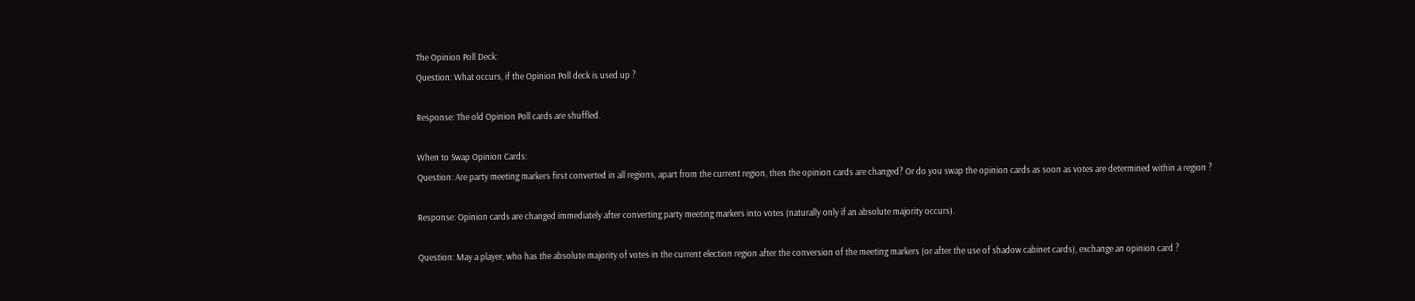The Opinion Poll Deck:
Question: What occurs, if the Opinion Poll deck is used up ?

Response: The old Opinion Poll cards are shuffled.

When to Swap Opinion Cards:
Question: Are party meeting markers first converted in all regions, apart from the current region, then the opinion cards are changed? Or do you swap the opinion cards as soon as votes are determined within a region ?

Response: Opinion cards are changed immediately after converting party meeting markers into votes (naturally only if an absolute majority occurs).

Question: May a player, who has the absolute majority of votes in the current election region after the conversion of the meeting markers (or after the use of shadow cabinet cards), exchange an opinion card ?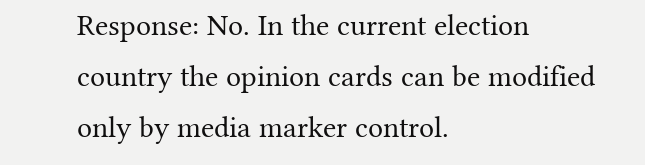Response: No. In the current election country the opinion cards can be modified only by media marker control.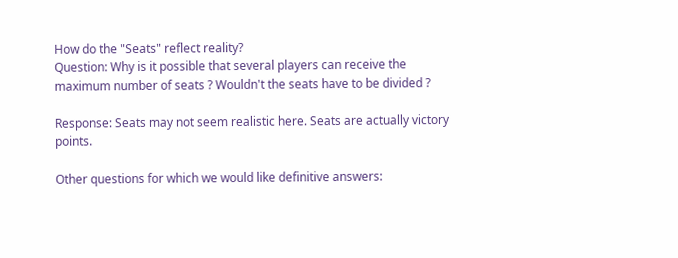How do the "Seats" reflect reality?
Question: Why is it possible that several players can receive the maximum number of seats ? Wouldn't the seats have to be divided ?

Response: Seats may not seem realistic here. Seats are actually victory points.

Other questions for which we would like definitive answers: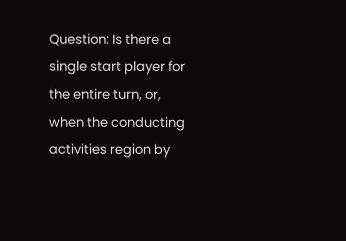Question: Is there a single start player for the entire turn, or, when the conducting activities region by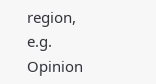region, e.g. Opinion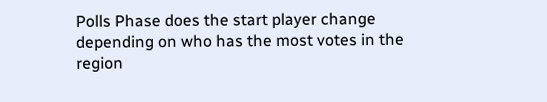Polls Phase does the start player change depending on who has the most votes in the region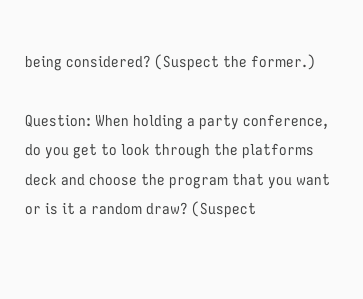being considered? (Suspect the former.)

Question: When holding a party conference, do you get to look through the platforms deck and choose the program that you want or is it a random draw? (Suspect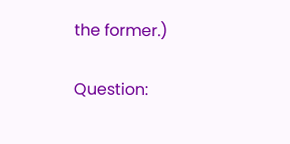the former.)

Question: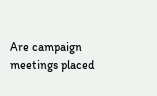Are campaign meetings placed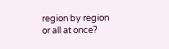region by region or all at once?